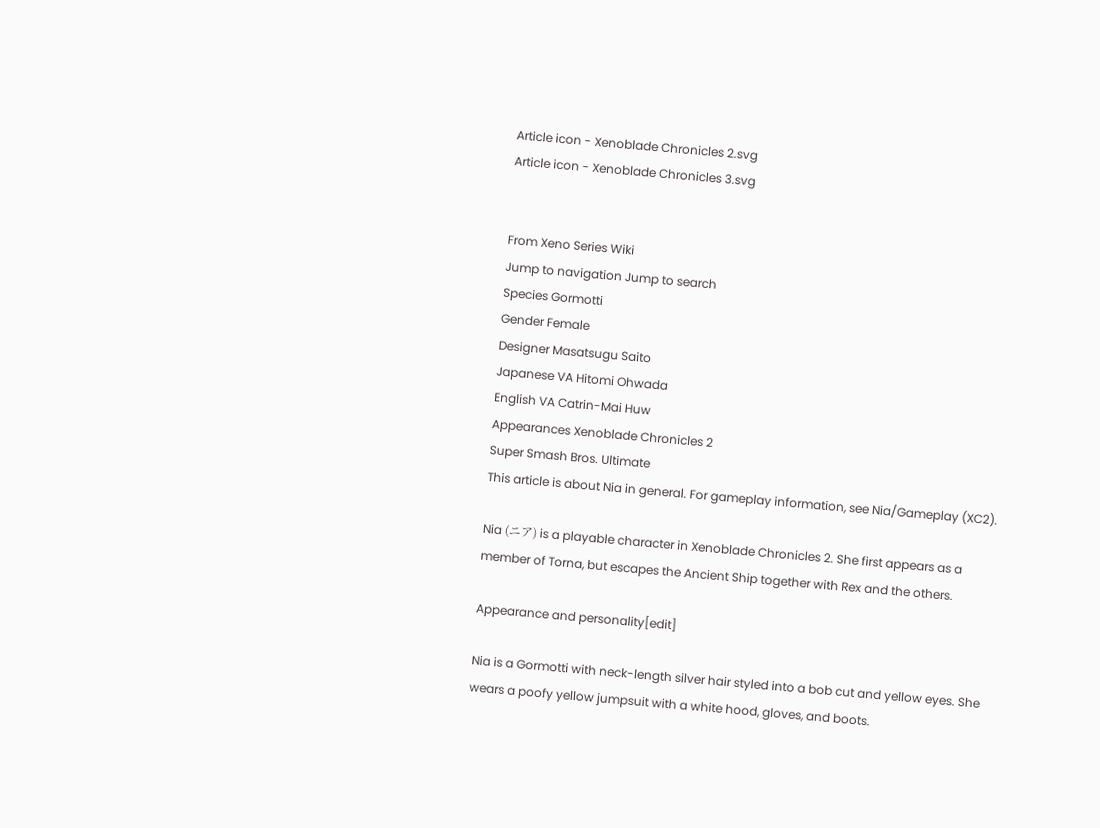Article icon - Xenoblade Chronicles 2.svg
Article icon - Xenoblade Chronicles 3.svg


From Xeno Series Wiki
Jump to navigation Jump to search
Species Gormotti
Gender Female
Designer Masatsugu Saito
Japanese VA Hitomi Ohwada
English VA Catrin-Mai Huw
Appearances Xenoblade Chronicles 2
Super Smash Bros. Ultimate
This article is about Nia in general. For gameplay information, see Nia/Gameplay (XC2).

Nia (ニア) is a playable character in Xenoblade Chronicles 2. She first appears as a member of Torna, but escapes the Ancient Ship together with Rex and the others.

Appearance and personality[edit]

Nia is a Gormotti with neck-length silver hair styled into a bob cut and yellow eyes. She wears a poofy yellow jumpsuit with a white hood, gloves, and boots.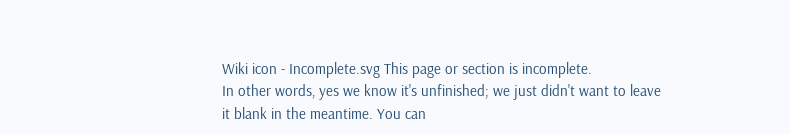Wiki icon - Incomplete.svg This page or section is incomplete.
In other words, yes we know it's unfinished; we just didn't want to leave it blank in the meantime. You can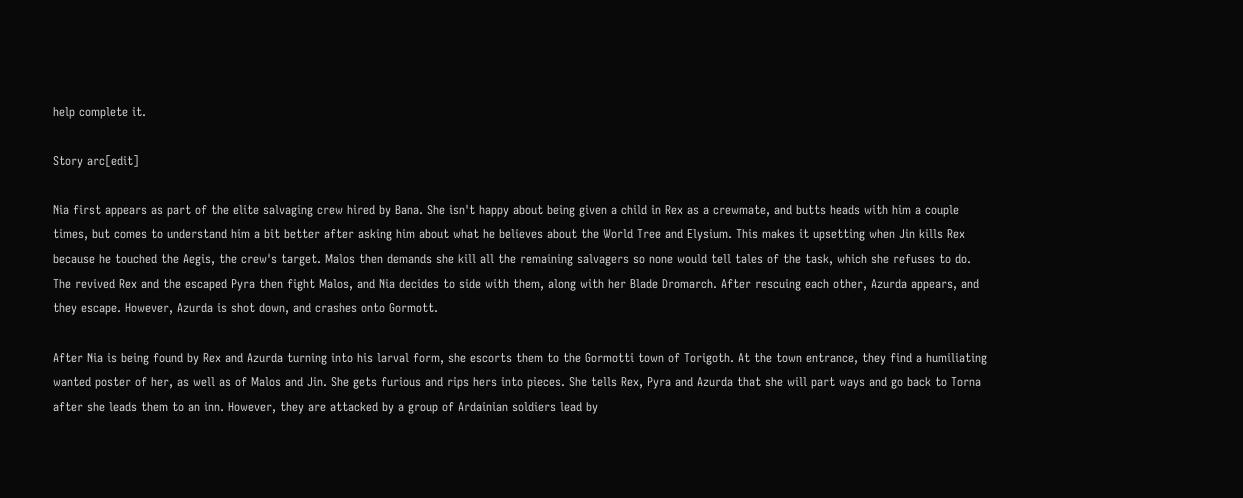help complete it.

Story arc[edit]

Nia first appears as part of the elite salvaging crew hired by Bana. She isn't happy about being given a child in Rex as a crewmate, and butts heads with him a couple times, but comes to understand him a bit better after asking him about what he believes about the World Tree and Elysium. This makes it upsetting when Jin kills Rex because he touched the Aegis, the crew's target. Malos then demands she kill all the remaining salvagers so none would tell tales of the task, which she refuses to do. The revived Rex and the escaped Pyra then fight Malos, and Nia decides to side with them, along with her Blade Dromarch. After rescuing each other, Azurda appears, and they escape. However, Azurda is shot down, and crashes onto Gormott.

After Nia is being found by Rex and Azurda turning into his larval form, she escorts them to the Gormotti town of Torigoth. At the town entrance, they find a humiliating wanted poster of her, as well as of Malos and Jin. She gets furious and rips hers into pieces. She tells Rex, Pyra and Azurda that she will part ways and go back to Torna after she leads them to an inn. However, they are attacked by a group of Ardainian soldiers lead by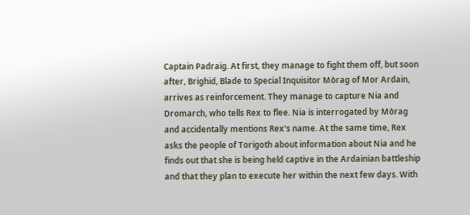Captain Padraig. At first, they manage to fight them off, but soon after, Brighid, Blade to Special Inquisitor Mòrag of Mor Ardain, arrives as reinforcement. They manage to capture Nia and Dromarch, who tells Rex to flee. Nia is interrogated by Mòrag and accidentally mentions Rex's name. At the same time, Rex asks the people of Torigoth about information about Nia and he finds out that she is being held captive in the Ardainian battleship and that they plan to execute her within the next few days. With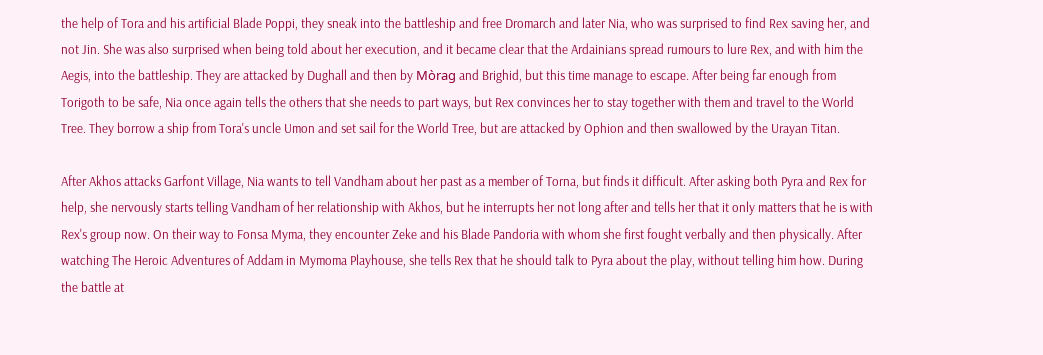the help of Tora and his artificial Blade Poppi, they sneak into the battleship and free Dromarch and later Nia, who was surprised to find Rex saving her, and not Jin. She was also surprised when being told about her execution, and it became clear that the Ardainians spread rumours to lure Rex, and with him the Aegis, into the battleship. They are attacked by Dughall and then by Mòrag and Brighid, but this time manage to escape. After being far enough from Torigoth to be safe, Nia once again tells the others that she needs to part ways, but Rex convinces her to stay together with them and travel to the World Tree. They borrow a ship from Tora's uncle Umon and set sail for the World Tree, but are attacked by Ophion and then swallowed by the Urayan Titan.

After Akhos attacks Garfont Village, Nia wants to tell Vandham about her past as a member of Torna, but finds it difficult. After asking both Pyra and Rex for help, she nervously starts telling Vandham of her relationship with Akhos, but he interrupts her not long after and tells her that it only matters that he is with Rex's group now. On their way to Fonsa Myma, they encounter Zeke and his Blade Pandoria with whom she first fought verbally and then physically. After watching The Heroic Adventures of Addam in Mymoma Playhouse, she tells Rex that he should talk to Pyra about the play, without telling him how. During the battle at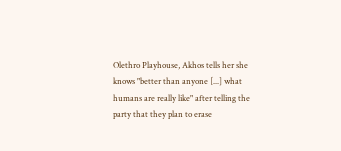Olethro Playhouse, Akhos tells her she knows "better than anyone [...] what humans are really like" after telling the party that they plan to erase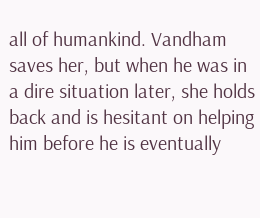all of humankind. Vandham saves her, but when he was in a dire situation later, she holds back and is hesitant on helping him before he is eventually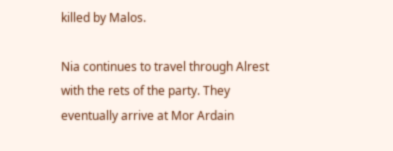killed by Malos.

Nia continues to travel through Alrest with the rets of the party. They eventually arrive at Mor Ardain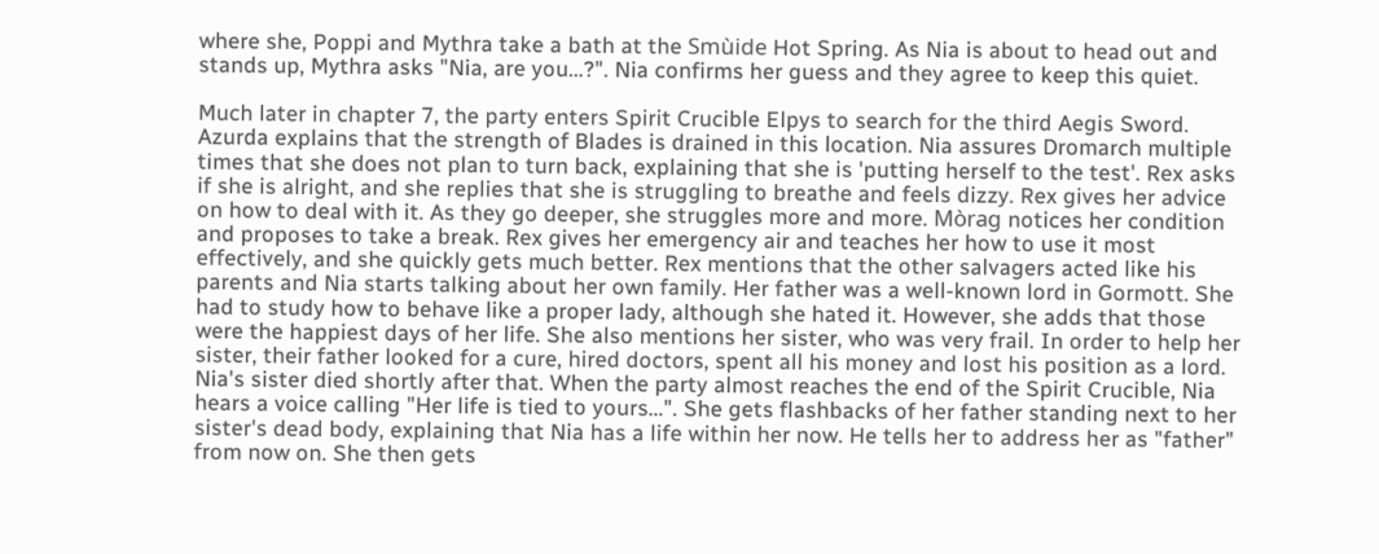where she, Poppi and Mythra take a bath at the Smùide Hot Spring. As Nia is about to head out and stands up, Mythra asks "Nia, are you...?". Nia confirms her guess and they agree to keep this quiet.

Much later in chapter 7, the party enters Spirit Crucible Elpys to search for the third Aegis Sword. Azurda explains that the strength of Blades is drained in this location. Nia assures Dromarch multiple times that she does not plan to turn back, explaining that she is 'putting herself to the test'. Rex asks if she is alright, and she replies that she is struggling to breathe and feels dizzy. Rex gives her advice on how to deal with it. As they go deeper, she struggles more and more. Mòrag notices her condition and proposes to take a break. Rex gives her emergency air and teaches her how to use it most effectively, and she quickly gets much better. Rex mentions that the other salvagers acted like his parents and Nia starts talking about her own family. Her father was a well-known lord in Gormott. She had to study how to behave like a proper lady, although she hated it. However, she adds that those were the happiest days of her life. She also mentions her sister, who was very frail. In order to help her sister, their father looked for a cure, hired doctors, spent all his money and lost his position as a lord. Nia's sister died shortly after that. When the party almost reaches the end of the Spirit Crucible, Nia hears a voice calling "Her life is tied to yours...". She gets flashbacks of her father standing next to her sister's dead body, explaining that Nia has a life within her now. He tells her to address her as "father" from now on. She then gets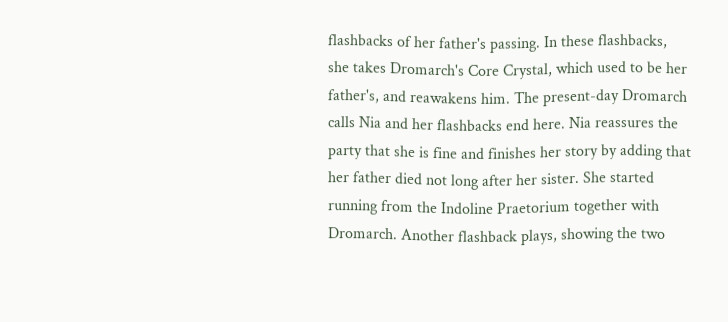flashbacks of her father's passing. In these flashbacks, she takes Dromarch's Core Crystal, which used to be her father's, and reawakens him. The present-day Dromarch calls Nia and her flashbacks end here. Nia reassures the party that she is fine and finishes her story by adding that her father died not long after her sister. She started running from the Indoline Praetorium together with Dromarch. Another flashback plays, showing the two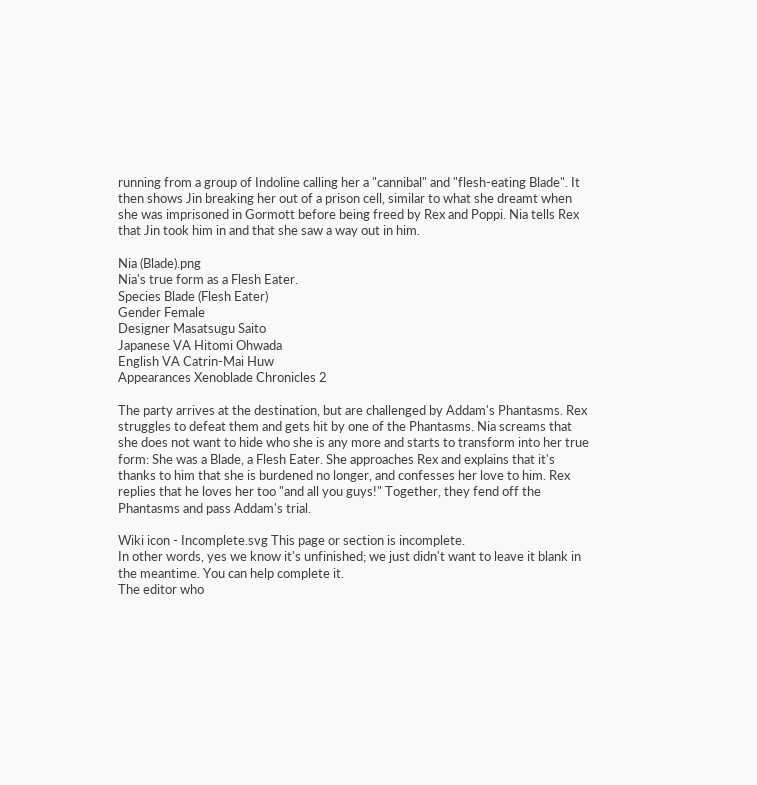running from a group of Indoline calling her a "cannibal" and "flesh-eating Blade". It then shows Jin breaking her out of a prison cell, similar to what she dreamt when she was imprisoned in Gormott before being freed by Rex and Poppi. Nia tells Rex that Jin took him in and that she saw a way out in him.

Nia (Blade).png
Nia's true form as a Flesh Eater.
Species Blade (Flesh Eater)
Gender Female
Designer Masatsugu Saito
Japanese VA Hitomi Ohwada
English VA Catrin-Mai Huw
Appearances Xenoblade Chronicles 2

The party arrives at the destination, but are challenged by Addam's Phantasms. Rex struggles to defeat them and gets hit by one of the Phantasms. Nia screams that she does not want to hide who she is any more and starts to transform into her true form: She was a Blade, a Flesh Eater. She approaches Rex and explains that it's thanks to him that she is burdened no longer, and confesses her love to him. Rex replies that he loves her too "and all you guys!" Together, they fend off the Phantasms and pass Addam's trial.

Wiki icon - Incomplete.svg This page or section is incomplete.
In other words, yes we know it's unfinished; we just didn't want to leave it blank in the meantime. You can help complete it.
The editor who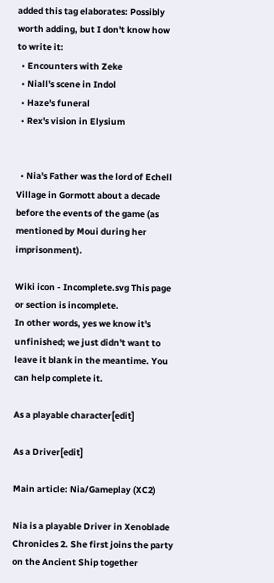added this tag elaborates: Possibly worth adding, but I don't know how to write it:
  • Encounters with Zeke
  • Niall's scene in Indol
  • Haze's funeral
  • Rex's vision in Elysium


  • Nia's Father was the lord of Echell Village in Gormott about a decade before the events of the game (as mentioned by Moui during her imprisonment).

Wiki icon - Incomplete.svg This page or section is incomplete.
In other words, yes we know it's unfinished; we just didn't want to leave it blank in the meantime. You can help complete it.

As a playable character[edit]

As a Driver[edit]

Main article: Nia/Gameplay (XC2)

Nia is a playable Driver in Xenoblade Chronicles 2. She first joins the party on the Ancient Ship together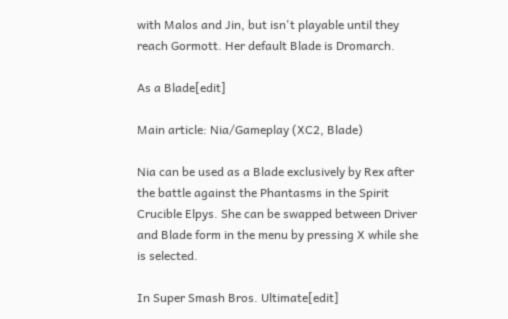with Malos and Jin, but isn't playable until they reach Gormott. Her default Blade is Dromarch.

As a Blade[edit]

Main article: Nia/Gameplay (XC2, Blade)

Nia can be used as a Blade exclusively by Rex after the battle against the Phantasms in the Spirit Crucible Elpys. She can be swapped between Driver and Blade form in the menu by pressing X while she is selected.

In Super Smash Bros. Ultimate[edit]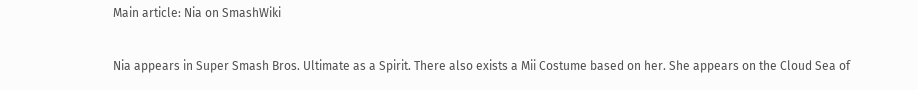Main article: Nia on SmashWiki

Nia appears in Super Smash Bros. Ultimate as a Spirit. There also exists a Mii Costume based on her. She appears on the Cloud Sea of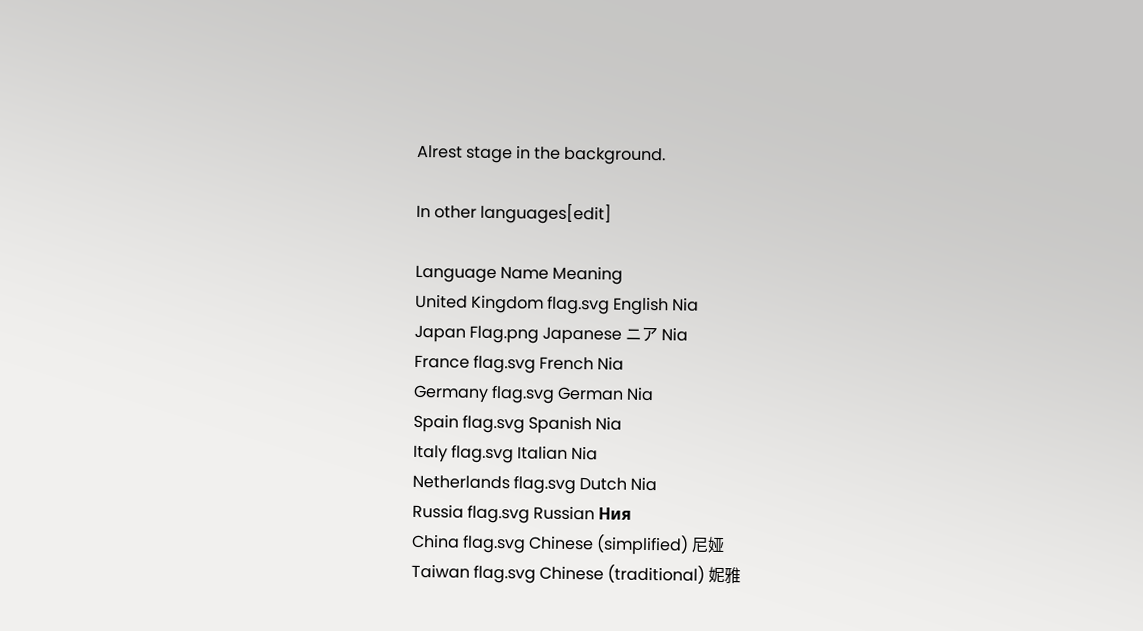Alrest stage in the background.

In other languages[edit]

Language Name Meaning
United Kingdom flag.svg English Nia
Japan Flag.png Japanese ニア Nia
France flag.svg French Nia
Germany flag.svg German Nia
Spain flag.svg Spanish Nia
Italy flag.svg Italian Nia
Netherlands flag.svg Dutch Nia
Russia flag.svg Russian Ния
China flag.svg Chinese (simplified) 尼娅
Taiwan flag.svg Chinese (traditional) 妮雅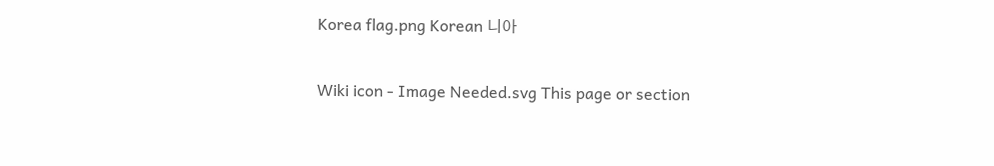Korea flag.png Korean 니아


Wiki icon - Image Needed.svg This page or section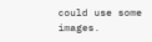could use some images.